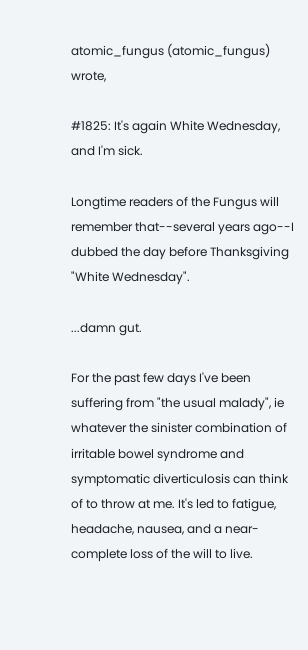atomic_fungus (atomic_fungus) wrote,

#1825: It's again White Wednesday, and I'm sick.

Longtime readers of the Fungus will remember that--several years ago--I dubbed the day before Thanksgiving "White Wednesday".

...damn gut.

For the past few days I've been suffering from "the usual malady", ie whatever the sinister combination of irritable bowel syndrome and symptomatic diverticulosis can think of to throw at me. It's led to fatigue, headache, nausea, and a near-complete loss of the will to live.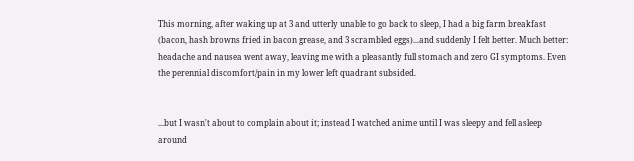This morning, after waking up at 3 and utterly unable to go back to sleep, I had a big farm breakfast (bacon, hash browns fried in bacon grease, and 3 scrambled eggs)...and suddenly I felt better. Much better: headache and nausea went away, leaving me with a pleasantly full stomach and zero GI symptoms. Even the perennial discomfort/pain in my lower left quadrant subsided.


...but I wasn't about to complain about it; instead I watched anime until I was sleepy and fell asleep around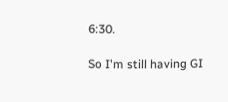6:30.

So I'm still having GI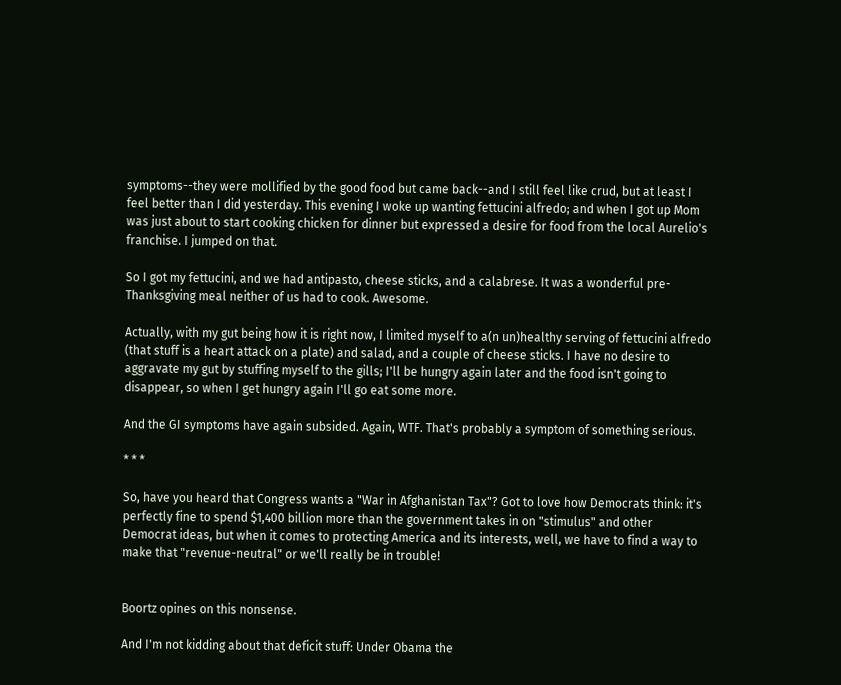symptoms--they were mollified by the good food but came back--and I still feel like crud, but at least I feel better than I did yesterday. This evening I woke up wanting fettucini alfredo; and when I got up Mom was just about to start cooking chicken for dinner but expressed a desire for food from the local Aurelio's franchise. I jumped on that.

So I got my fettucini, and we had antipasto, cheese sticks, and a calabrese. It was a wonderful pre-Thanksgiving meal neither of us had to cook. Awesome.

Actually, with my gut being how it is right now, I limited myself to a(n un)healthy serving of fettucini alfredo (that stuff is a heart attack on a plate) and salad, and a couple of cheese sticks. I have no desire to aggravate my gut by stuffing myself to the gills; I'll be hungry again later and the food isn't going to disappear, so when I get hungry again I'll go eat some more.

And the GI symptoms have again subsided. Again, WTF. That's probably a symptom of something serious.

* * *

So, have you heard that Congress wants a "War in Afghanistan Tax"? Got to love how Democrats think: it's perfectly fine to spend $1,400 billion more than the government takes in on "stimulus" and other Democrat ideas, but when it comes to protecting America and its interests, well, we have to find a way to make that "revenue-neutral" or we'll really be in trouble!


Boortz opines on this nonsense.

And I'm not kidding about that deficit stuff: Under Obama the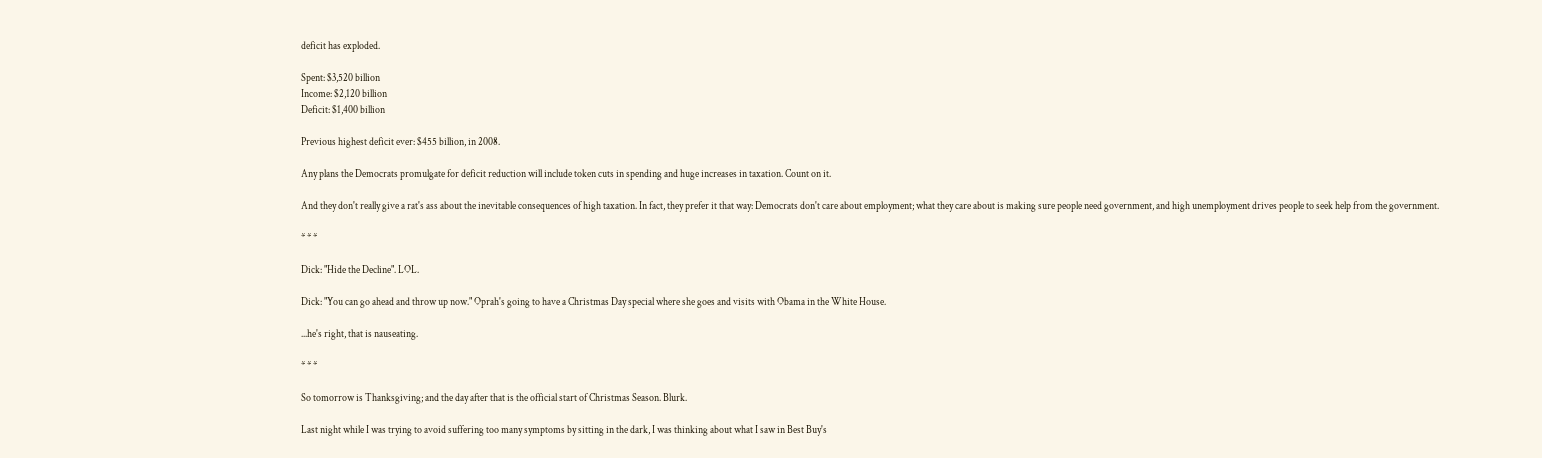deficit has exploded.

Spent: $3,520 billion
Income: $2,120 billion
Deficit: $1,400 billion

Previous highest deficit ever: $455 billion, in 2008.

Any plans the Democrats promulgate for deficit reduction will include token cuts in spending and huge increases in taxation. Count on it.

And they don't really give a rat's ass about the inevitable consequences of high taxation. In fact, they prefer it that way: Democrats don't care about employment; what they care about is making sure people need government, and high unemployment drives people to seek help from the government.

* * *

Dick: "Hide the Decline". LOL.

Dick: "You can go ahead and throw up now." Oprah's going to have a Christmas Day special where she goes and visits with Obama in the White House.

...he's right, that is nauseating.

* * *

So tomorrow is Thanksgiving; and the day after that is the official start of Christmas Season. Blurk.

Last night while I was trying to avoid suffering too many symptoms by sitting in the dark, I was thinking about what I saw in Best Buy's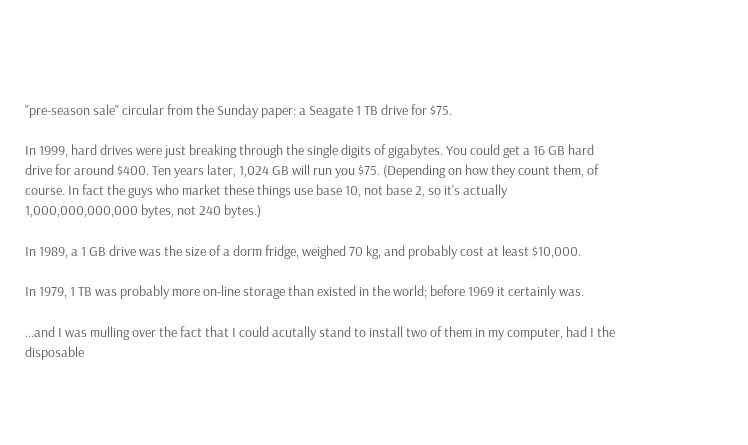"pre-season sale" circular from the Sunday paper: a Seagate 1 TB drive for $75.

In 1999, hard drives were just breaking through the single digits of gigabytes. You could get a 16 GB hard drive for around $400. Ten years later, 1,024 GB will run you $75. (Depending on how they count them, of course. In fact the guys who market these things use base 10, not base 2, so it's actually 1,000,000,000,000 bytes, not 240 bytes.)

In 1989, a 1 GB drive was the size of a dorm fridge, weighed 70 kg, and probably cost at least $10,000.

In 1979, 1 TB was probably more on-line storage than existed in the world; before 1969 it certainly was.

...and I was mulling over the fact that I could acutally stand to install two of them in my computer, had I the disposable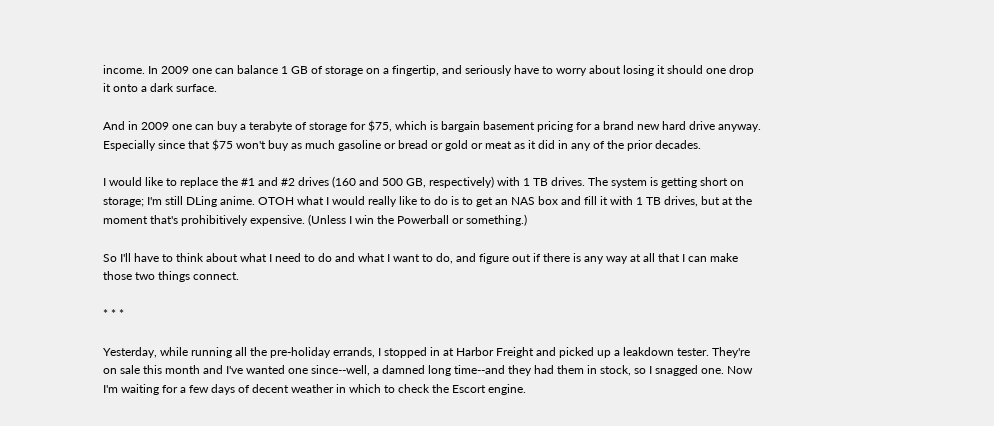income. In 2009 one can balance 1 GB of storage on a fingertip, and seriously have to worry about losing it should one drop it onto a dark surface.

And in 2009 one can buy a terabyte of storage for $75, which is bargain basement pricing for a brand new hard drive anyway. Especially since that $75 won't buy as much gasoline or bread or gold or meat as it did in any of the prior decades.

I would like to replace the #1 and #2 drives (160 and 500 GB, respectively) with 1 TB drives. The system is getting short on storage; I'm still DLing anime. OTOH what I would really like to do is to get an NAS box and fill it with 1 TB drives, but at the moment that's prohibitively expensive. (Unless I win the Powerball or something.)

So I'll have to think about what I need to do and what I want to do, and figure out if there is any way at all that I can make those two things connect.

* * *

Yesterday, while running all the pre-holiday errands, I stopped in at Harbor Freight and picked up a leakdown tester. They're on sale this month and I've wanted one since--well, a damned long time--and they had them in stock, so I snagged one. Now I'm waiting for a few days of decent weather in which to check the Escort engine.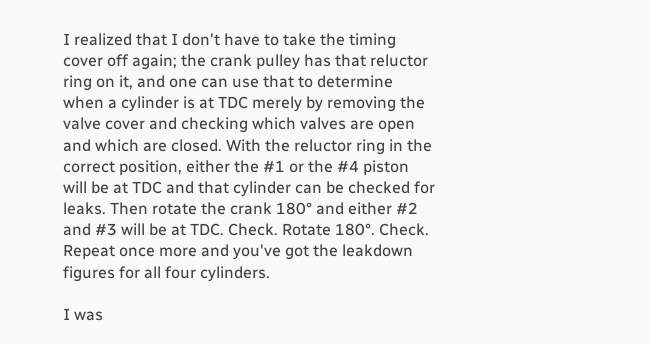I realized that I don't have to take the timing cover off again; the crank pulley has that reluctor ring on it, and one can use that to determine when a cylinder is at TDC merely by removing the valve cover and checking which valves are open and which are closed. With the reluctor ring in the correct position, either the #1 or the #4 piston will be at TDC and that cylinder can be checked for leaks. Then rotate the crank 180° and either #2 and #3 will be at TDC. Check. Rotate 180°. Check. Repeat once more and you've got the leakdown figures for all four cylinders.

I was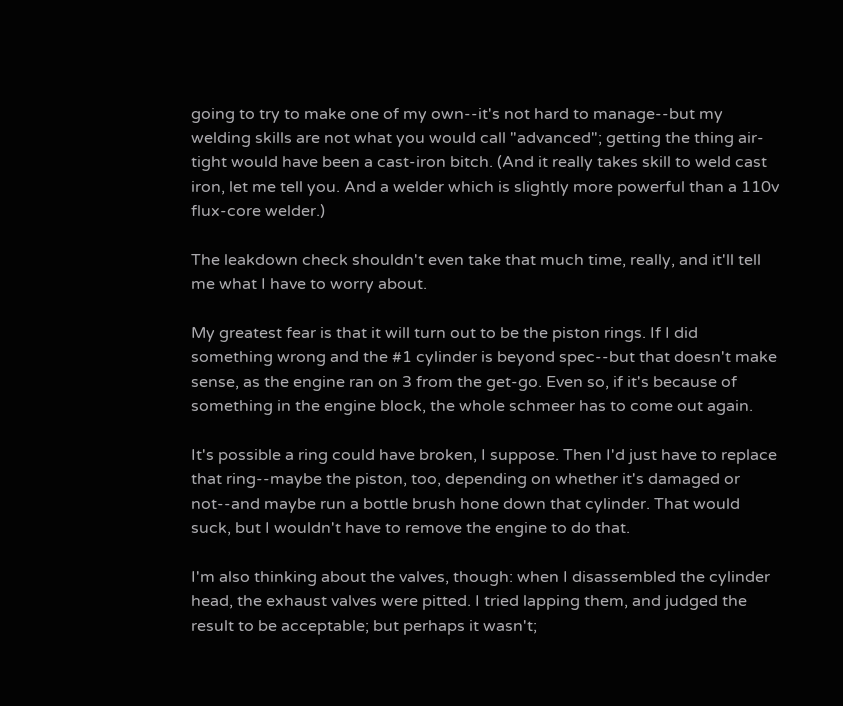going to try to make one of my own--it's not hard to manage--but my welding skills are not what you would call "advanced"; getting the thing air-tight would have been a cast-iron bitch. (And it really takes skill to weld cast iron, let me tell you. And a welder which is slightly more powerful than a 110v flux-core welder.)

The leakdown check shouldn't even take that much time, really, and it'll tell me what I have to worry about.

My greatest fear is that it will turn out to be the piston rings. If I did something wrong and the #1 cylinder is beyond spec--but that doesn't make sense, as the engine ran on 3 from the get-go. Even so, if it's because of something in the engine block, the whole schmeer has to come out again.

It's possible a ring could have broken, I suppose. Then I'd just have to replace that ring--maybe the piston, too, depending on whether it's damaged or not--and maybe run a bottle brush hone down that cylinder. That would suck, but I wouldn't have to remove the engine to do that.

I'm also thinking about the valves, though: when I disassembled the cylinder head, the exhaust valves were pitted. I tried lapping them, and judged the result to be acceptable; but perhaps it wasn't;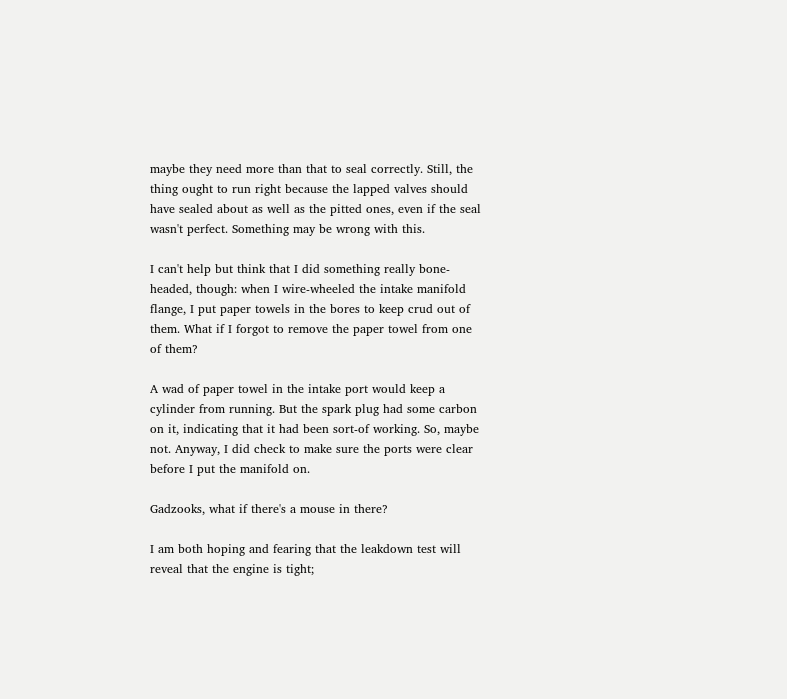maybe they need more than that to seal correctly. Still, the thing ought to run right because the lapped valves should have sealed about as well as the pitted ones, even if the seal wasn't perfect. Something may be wrong with this.

I can't help but think that I did something really bone-headed, though: when I wire-wheeled the intake manifold flange, I put paper towels in the bores to keep crud out of them. What if I forgot to remove the paper towel from one of them?

A wad of paper towel in the intake port would keep a cylinder from running. But the spark plug had some carbon on it, indicating that it had been sort-of working. So, maybe not. Anyway, I did check to make sure the ports were clear before I put the manifold on.

Gadzooks, what if there's a mouse in there?

I am both hoping and fearing that the leakdown test will reveal that the engine is tight;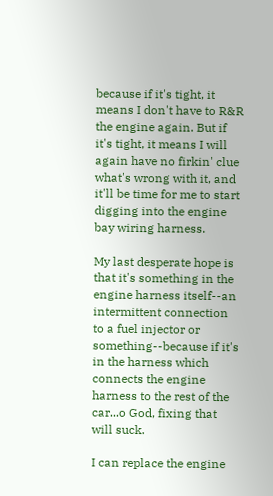because if it's tight, it means I don't have to R&R the engine again. But if it's tight, it means I will again have no firkin' clue what's wrong with it, and it'll be time for me to start digging into the engine bay wiring harness.

My last desperate hope is that it's something in the engine harness itself--an intermittent connection to a fuel injector or something--because if it's in the harness which connects the engine harness to the rest of the car...o God, fixing that will suck.

I can replace the engine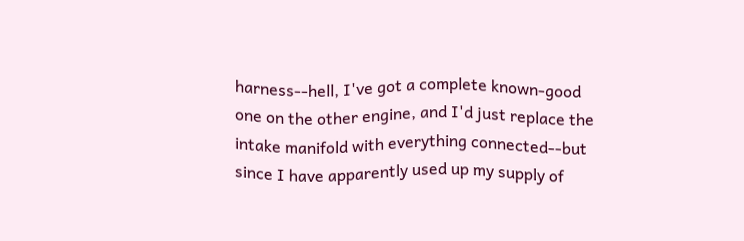harness--hell, I've got a complete known-good one on the other engine, and I'd just replace the intake manifold with everything connected--but since I have apparently used up my supply of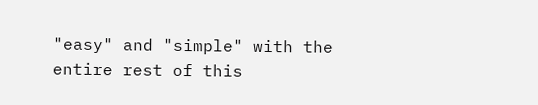"easy" and "simple" with the entire rest of this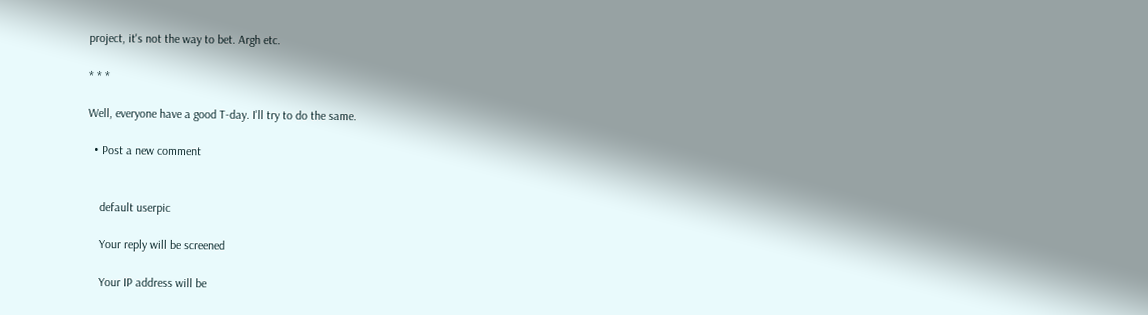project, it's not the way to bet. Argh etc.

* * *

Well, everyone have a good T-day. I'll try to do the same.

  • Post a new comment


    default userpic

    Your reply will be screened

    Your IP address will be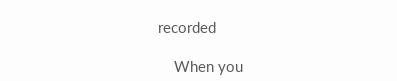recorded

    When you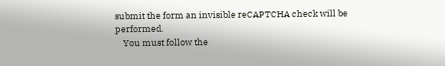submit the form an invisible reCAPTCHA check will be performed.
    You must follow the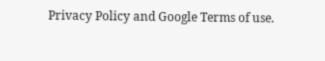Privacy Policy and Google Terms of use.